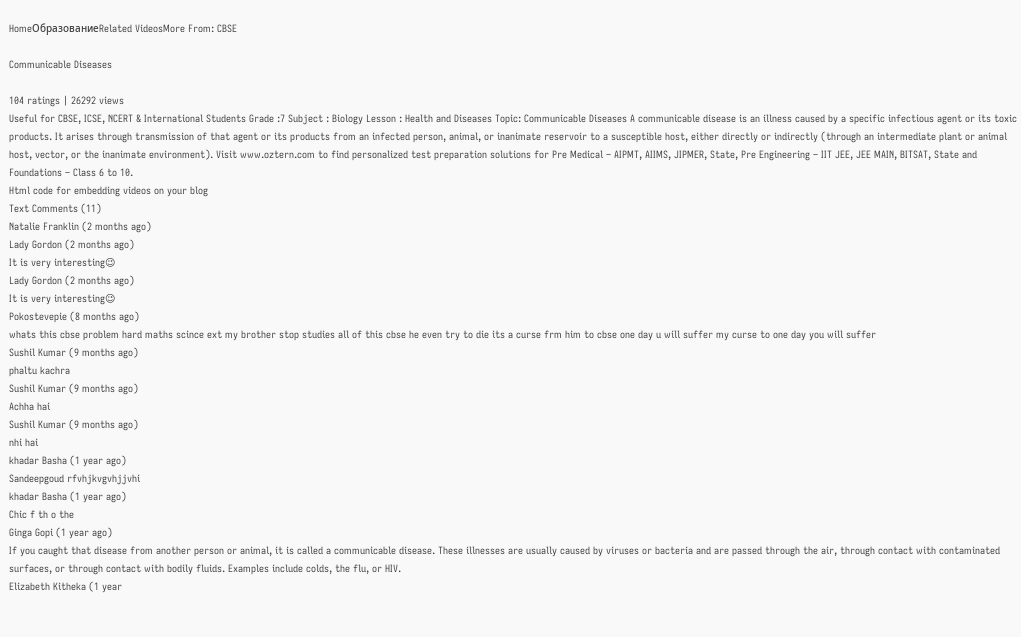HomeОбразованиеRelated VideosMore From: CBSE

Communicable Diseases

104 ratings | 26292 views
Useful for CBSE, ICSE, NCERT & International Students Grade :7 Subject : Biology Lesson : Health and Diseases Topic: Communicable Diseases A communicable disease is an illness caused by a specific infectious agent or its toxic products. It arises through transmission of that agent or its products from an infected person, animal, or inanimate reservoir to a susceptible host, either directly or indirectly (through an intermediate plant or animal host, vector, or the inanimate environment). Visit www.oztern.com to find personalized test preparation solutions for Pre Medical – AIPMT, AIIMS, JIPMER, State, Pre Engineering – IIT JEE, JEE MAIN, BITSAT, State and Foundations – Class 6 to 10.
Html code for embedding videos on your blog
Text Comments (11)
Natalie Franklin (2 months ago)
Lady Gordon (2 months ago)
It is very interesting😉
Lady Gordon (2 months ago)
It is very interesting😉
Pokostevepie (8 months ago)
whats this cbse problem hard maths scince ext my brother stop studies all of this cbse he even try to die its a curse frm him to cbse one day u will suffer my curse to one day you will suffer
Sushil Kumar (9 months ago)
phaltu kachra
Sushil Kumar (9 months ago)
Achha hai
Sushil Kumar (9 months ago)
nhi hai
khadar Basha (1 year ago)
Sandeepgoud rfvhjkvgvhjjvhi
khadar Basha (1 year ago)
Chic f th o the
Ginga Gopi (1 year ago)
If you caught that disease from another person or animal, it is called a communicable disease. These illnesses are usually caused by viruses or bacteria and are passed through the air, through contact with contaminated surfaces, or through contact with bodily fluids. Examples include colds, the flu, or HIV.
Elizabeth Kitheka (1 year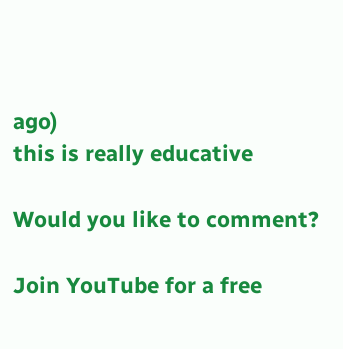ago)
this is really educative

Would you like to comment?

Join YouTube for a free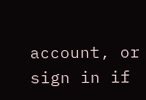account, or sign in if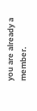you are already a member.